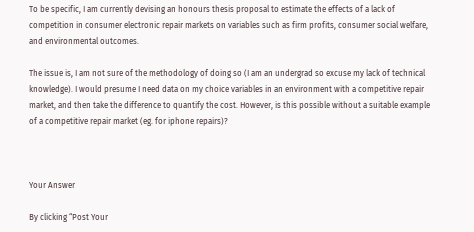To be specific, I am currently devising an honours thesis proposal to estimate the effects of a lack of competition in consumer electronic repair markets on variables such as firm profits, consumer social welfare, and environmental outcomes.

The issue is, I am not sure of the methodology of doing so (I am an undergrad so excuse my lack of technical knowledge). I would presume I need data on my choice variables in an environment with a competitive repair market, and then take the difference to quantify the cost. However, is this possible without a suitable example of a competitive repair market (eg. for iphone repairs)?



Your Answer

By clicking “Post Your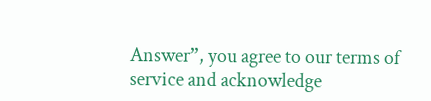Answer”, you agree to our terms of service and acknowledge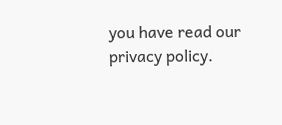you have read our privacy policy.